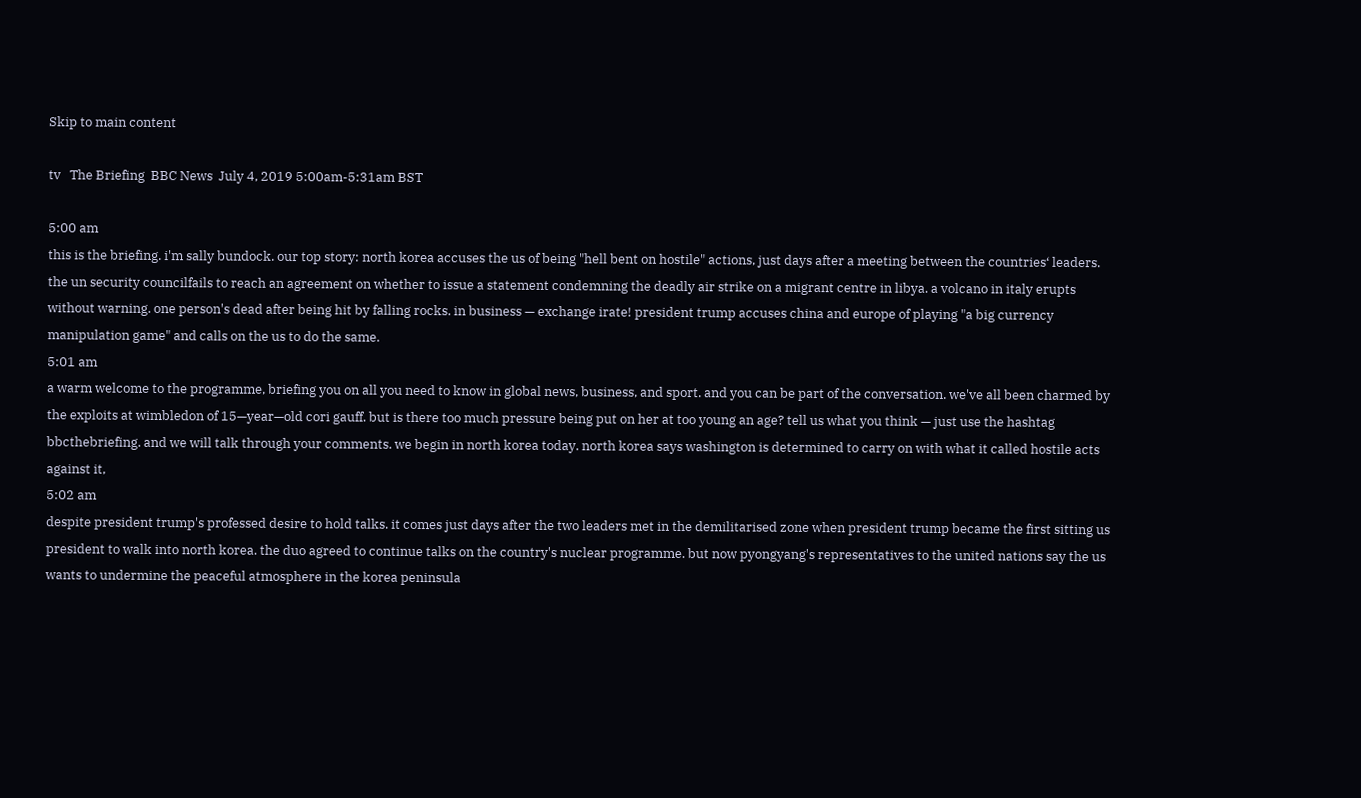Skip to main content

tv   The Briefing  BBC News  July 4, 2019 5:00am-5:31am BST

5:00 am
this is the briefing. i'm sally bundock. our top story: north korea accuses the us of being "hell bent on hostile" actions, just days after a meeting between the countries‘ leaders. the un security councilfails to reach an agreement on whether to issue a statement condemning the deadly air strike on a migrant centre in libya. a volcano in italy erupts without warning. one person's dead after being hit by falling rocks. in business — exchange irate! president trump accuses china and europe of playing "a big currency manipulation game" and calls on the us to do the same.
5:01 am
a warm welcome to the programme, briefing you on all you need to know in global news, business, and sport. and you can be part of the conversation. we've all been charmed by the exploits at wimbledon of 15—year—old cori gauff. but is there too much pressure being put on her at too young an age? tell us what you think — just use the hashtag bbcthebriefing. and we will talk through your comments. we begin in north korea today. north korea says washington is determined to carry on with what it called hostile acts against it,
5:02 am
despite president trump's professed desire to hold talks. it comes just days after the two leaders met in the demilitarised zone when president trump became the first sitting us president to walk into north korea. the duo agreed to continue talks on the country's nuclear programme. but now pyongyang's representatives to the united nations say the us wants to undermine the peaceful atmosphere in the korea peninsula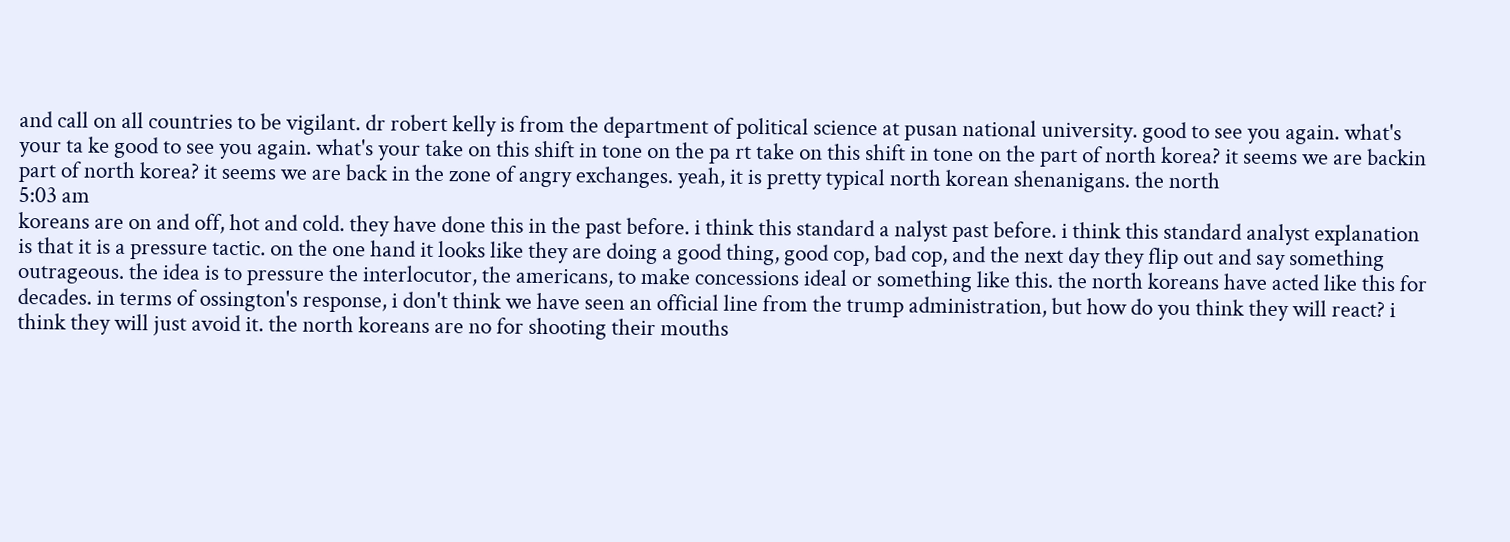and call on all countries to be vigilant. dr robert kelly is from the department of political science at pusan national university. good to see you again. what's your ta ke good to see you again. what's your take on this shift in tone on the pa rt take on this shift in tone on the part of north korea? it seems we are backin part of north korea? it seems we are back in the zone of angry exchanges. yeah, it is pretty typical north korean shenanigans. the north
5:03 am
koreans are on and off, hot and cold. they have done this in the past before. i think this standard a nalyst past before. i think this standard analyst explanation is that it is a pressure tactic. on the one hand it looks like they are doing a good thing, good cop, bad cop, and the next day they flip out and say something outrageous. the idea is to pressure the interlocutor, the americans, to make concessions ideal or something like this. the north koreans have acted like this for decades. in terms of ossington's response, i don't think we have seen an official line from the trump administration, but how do you think they will react? i think they will just avoid it. the north koreans are no for shooting their mouths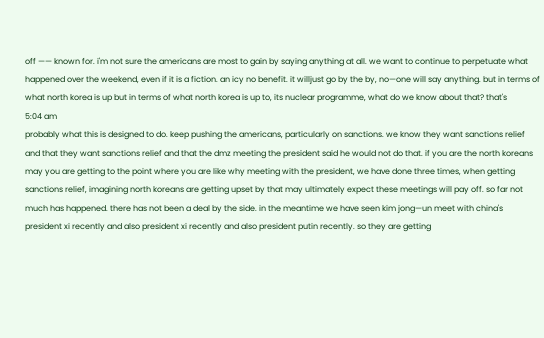off —— known for. i'm not sure the americans are most to gain by saying anything at all. we want to continue to perpetuate what happened over the weekend, even if it is a fiction. an icy no benefit. it willjust go by the by, no—one will say anything. but in terms of what north korea is up but in terms of what north korea is up to, its nuclear programme, what do we know about that? that's
5:04 am
probably what this is designed to do. keep pushing the americans, particularly on sanctions. we know they want sanctions relief and that they want sanctions relief and that the dmz meeting the president said he would not do that. if you are the north koreans may you are getting to the point where you are like why meeting with the president, we have done three times, when getting sanctions relief, imagining north koreans are getting upset by that may ultimately expect these meetings will pay off. so far not much has happened. there has not been a deal by the side. in the meantime we have seen kim jong—un meet with china's president xi recently and also president xi recently and also president putin recently. so they are getting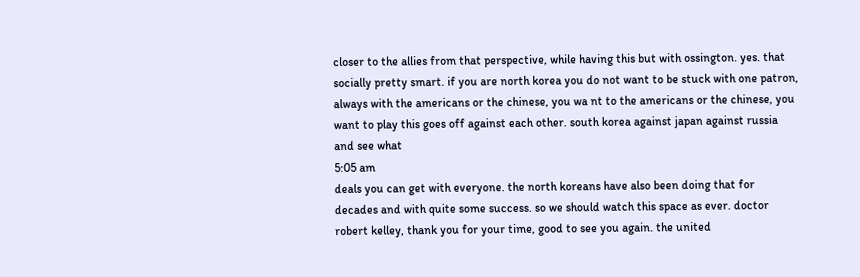closer to the allies from that perspective, while having this but with ossington. yes. that socially pretty smart. if you are north korea you do not want to be stuck with one patron, always with the americans or the chinese, you wa nt to the americans or the chinese, you want to play this goes off against each other. south korea against japan against russia and see what
5:05 am
deals you can get with everyone. the north koreans have also been doing that for decades and with quite some success. so we should watch this space as ever. doctor robert kelley, thank you for your time, good to see you again. the united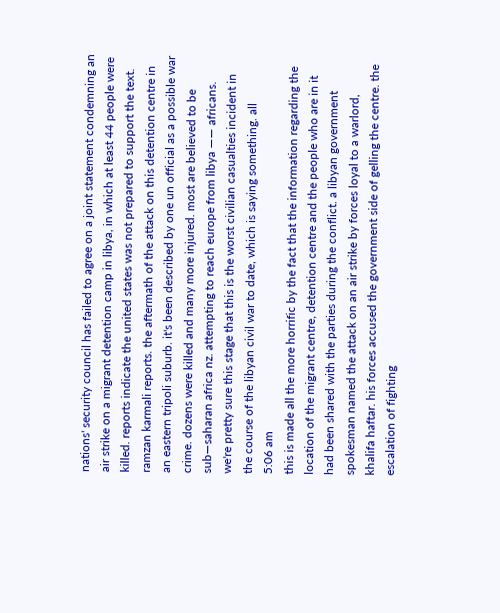nations' security council has failed to agree on a joint statement condemning an air strike on a migrant detention camp in libya, in which at least 44 people were killed. reports indicate the united states was not prepared to support the text. ramzan karmali reports. the aftermath of the attack on this detention centre in an eastern tripoli suburb. it's been described by one un official as a possible war crime. dozens were killed and many more injured. most are believed to be sub—saharan africa nz. attempting to reach europe from libya —— africans. we're pretty sure this stage that this is the worst civilian casualties incident in the course of the libyan civil war to date, which is saying something. all
5:06 am
this is made all the more horrific by the fact that the information regarding the location of the migrant centre, detention centre and the people who are in it had been shared with the parties during the conflict. a libyan government spokesman named the attack on an air strike by forces loyal to a warlord, khalifa haftar. his forces accused the government side of gelling the centre. the escalation of fighting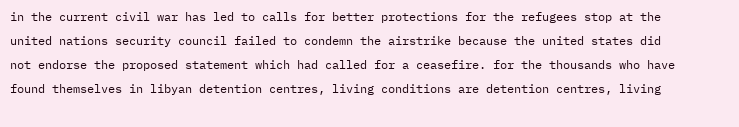in the current civil war has led to calls for better protections for the refugees stop at the united nations security council failed to condemn the airstrike because the united states did not endorse the proposed statement which had called for a ceasefire. for the thousands who have found themselves in libyan detention centres, living conditions are detention centres, living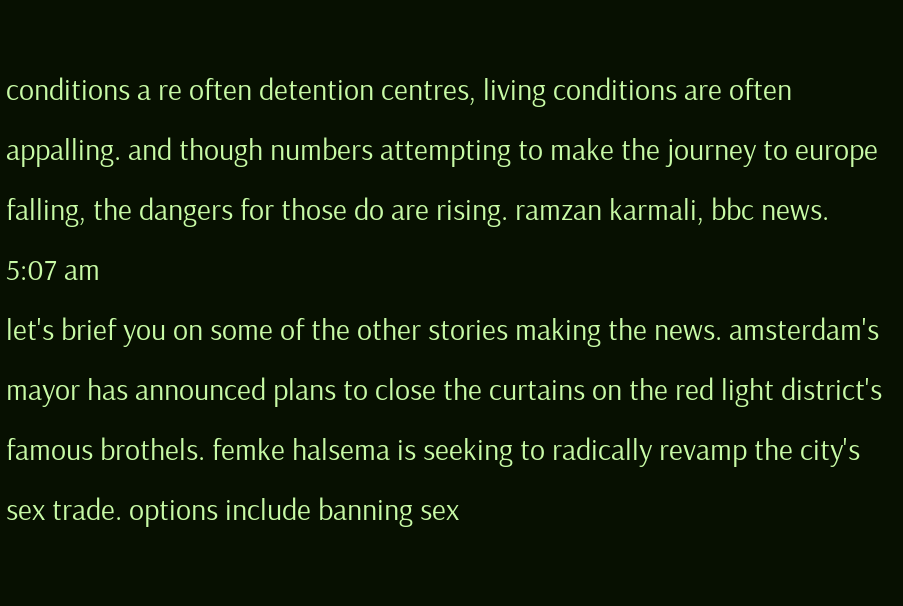conditions a re often detention centres, living conditions are often appalling. and though numbers attempting to make the journey to europe falling, the dangers for those do are rising. ramzan karmali, bbc news.
5:07 am
let's brief you on some of the other stories making the news. amsterdam's mayor has announced plans to close the curtains on the red light district's famous brothels. femke halsema is seeking to radically revamp the city's sex trade. options include banning sex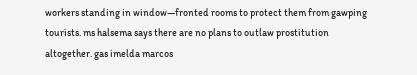workers standing in window—fronted rooms to protect them from gawping tourists. ms halsema says there are no plans to outlaw prostitution altogether. gas imelda marcos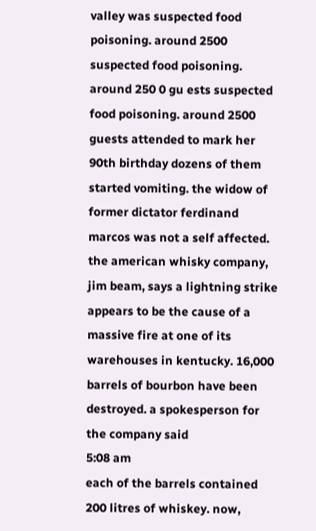valley was suspected food poisoning. around 2500 suspected food poisoning. around 250 0 gu ests suspected food poisoning. around 2500 guests attended to mark her 90th birthday dozens of them started vomiting. the widow of former dictator ferdinand marcos was not a self affected. the american whisky company, jim beam, says a lightning strike appears to be the cause of a massive fire at one of its warehouses in kentucky. 16,000 barrels of bourbon have been destroyed. a spokesperson for the company said
5:08 am
each of the barrels contained 200 litres of whiskey. now,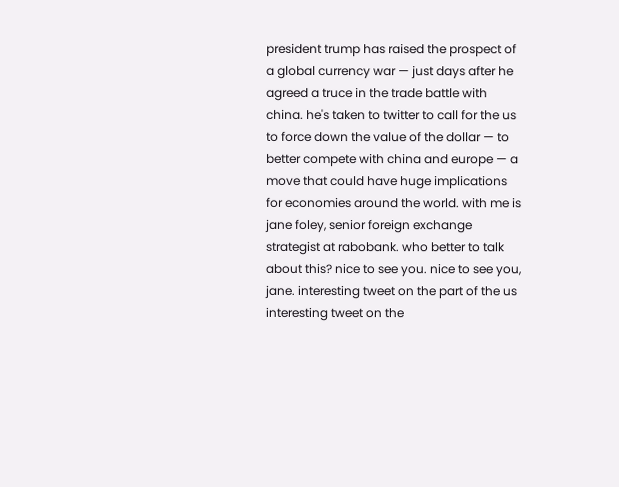president trump has raised the prospect of a global currency war — just days after he agreed a truce in the trade battle with china. he's taken to twitter to call for the us to force down the value of the dollar — to better compete with china and europe — a move that could have huge implications for economies around the world. with me is jane foley, senior foreign exchange strategist at rabobank. who better to talk about this? nice to see you. nice to see you, jane. interesting tweet on the part of the us interesting tweet on the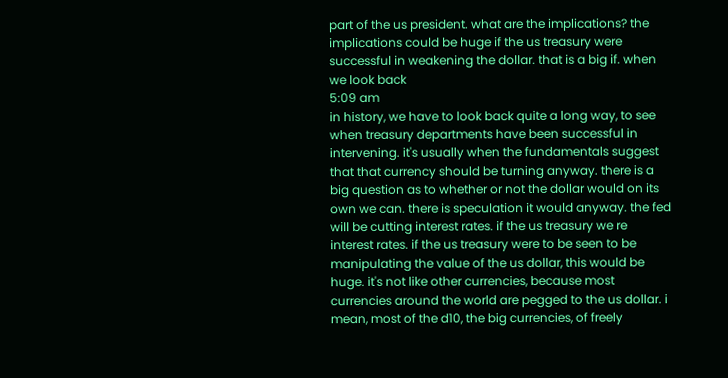part of the us president. what are the implications? the implications could be huge if the us treasury were successful in weakening the dollar. that is a big if. when we look back
5:09 am
in history, we have to look back quite a long way, to see when treasury departments have been successful in intervening. it's usually when the fundamentals suggest that that currency should be turning anyway. there is a big question as to whether or not the dollar would on its own we can. there is speculation it would anyway. the fed will be cutting interest rates. if the us treasury we re interest rates. if the us treasury were to be seen to be manipulating the value of the us dollar, this would be huge. it's not like other currencies, because most currencies around the world are pegged to the us dollar. i mean, most of the d10, the big currencies, of freely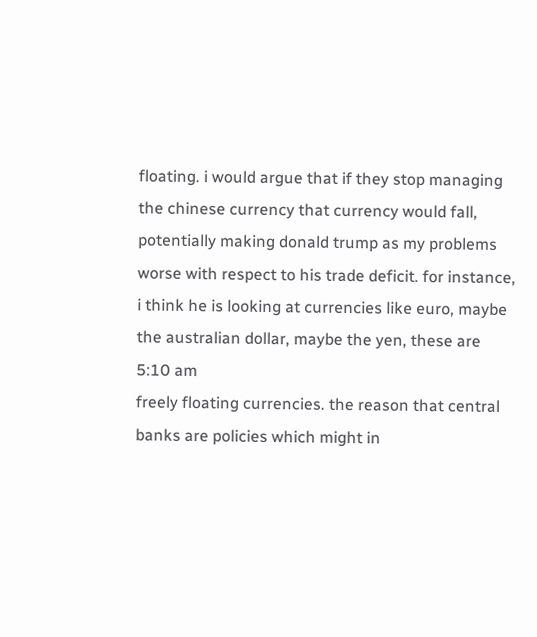floating. i would argue that if they stop managing the chinese currency that currency would fall, potentially making donald trump as my problems worse with respect to his trade deficit. for instance, i think he is looking at currencies like euro, maybe the australian dollar, maybe the yen, these are
5:10 am
freely floating currencies. the reason that central banks are policies which might in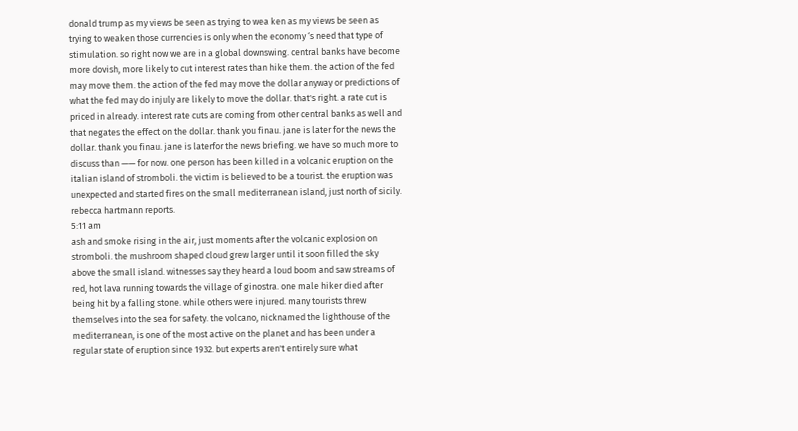donald trump as my views be seen as trying to wea ken as my views be seen as trying to weaken those currencies is only when the economy ‘s need that type of stimulation. so right now we are in a global downswing. central banks have become more dovish, more likely to cut interest rates than hike them. the action of the fed may move them. the action of the fed may move the dollar anyway or predictions of what the fed may do injuly are likely to move the dollar. that's right. a rate cut is priced in already. interest rate cuts are coming from other central banks as well and that negates the effect on the dollar. thank you finau. jane is later for the news the dollar. thank you finau. jane is laterfor the news briefing. we have so much more to discuss than —— for now. one person has been killed in a volcanic eruption on the italian island of stromboli. the victim is believed to be a tourist. the eruption was unexpected and started fires on the small mediterranean island, just north of sicily. rebecca hartmann reports.
5:11 am
ash and smoke rising in the air, just moments after the volcanic explosion on stromboli. the mushroom shaped cloud grew larger until it soon filled the sky above the small island. witnesses say they heard a loud boom and saw streams of red, hot lava running towards the village of ginostra. one male hiker died after being hit by a falling stone. while others were injured. many tourists threw themselves into the sea for safety. the volcano, nicknamed the lighthouse of the mediterranean, is one of the most active on the planet and has been under a regular state of eruption since 1932. but experts aren't entirely sure what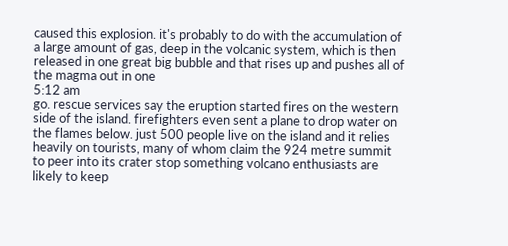caused this explosion. it's probably to do with the accumulation of a large amount of gas, deep in the volcanic system, which is then released in one great big bubble and that rises up and pushes all of the magma out in one
5:12 am
go. rescue services say the eruption started fires on the western side of the island. firefighters even sent a plane to drop water on the flames below. just 500 people live on the island and it relies heavily on tourists, many of whom claim the 924 metre summit to peer into its crater stop something volcano enthusiasts are likely to keep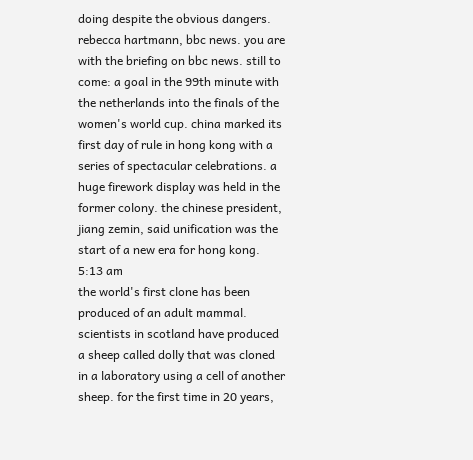doing despite the obvious dangers. rebecca hartmann, bbc news. you are with the briefing on bbc news. still to come: a goal in the 99th minute with the netherlands into the finals of the women's world cup. china marked its first day of rule in hong kong with a series of spectacular celebrations. a huge firework display was held in the former colony. the chinese president, jiang zemin, said unification was the start of a new era for hong kong.
5:13 am
the world's first clone has been produced of an adult mammal. scientists in scotland have produced a sheep called dolly that was cloned in a laboratory using a cell of another sheep. for the first time in 20 years,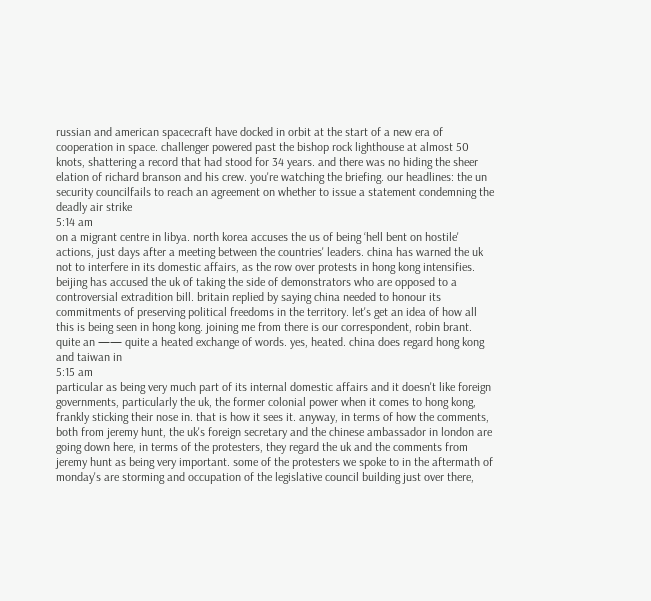russian and american spacecraft have docked in orbit at the start of a new era of cooperation in space. challenger powered past the bishop rock lighthouse at almost 50 knots, shattering a record that had stood for 34 years. and there was no hiding the sheer elation of richard branson and his crew. you're watching the briefing. our headlines: the un security councilfails to reach an agreement on whether to issue a statement condemning the deadly air strike
5:14 am
on a migrant centre in libya. north korea accuses the us of being ‘hell bent on hostile' actions, just days after a meeting between the countries' leaders. china has warned the uk not to interfere in its domestic affairs, as the row over protests in hong kong intensifies. beijing has accused the uk of taking the side of demonstrators who are opposed to a controversial extradition bill. britain replied by saying china needed to honour its commitments of preserving political freedoms in the territory. let's get an idea of how all this is being seen in hong kong. joining me from there is our correspondent, robin brant. quite an —— quite a heated exchange of words. yes, heated. china does regard hong kong and taiwan in
5:15 am
particular as being very much part of its internal domestic affairs and it doesn't like foreign governments, particularly the uk, the former colonial power when it comes to hong kong, frankly sticking their nose in. that is how it sees it. anyway, in terms of how the comments, both from jeremy hunt, the uk's foreign secretary and the chinese ambassador in london are going down here, in terms of the protesters, they regard the uk and the comments from jeremy hunt as being very important. some of the protesters we spoke to in the aftermath of monday's are storming and occupation of the legislative council building just over there,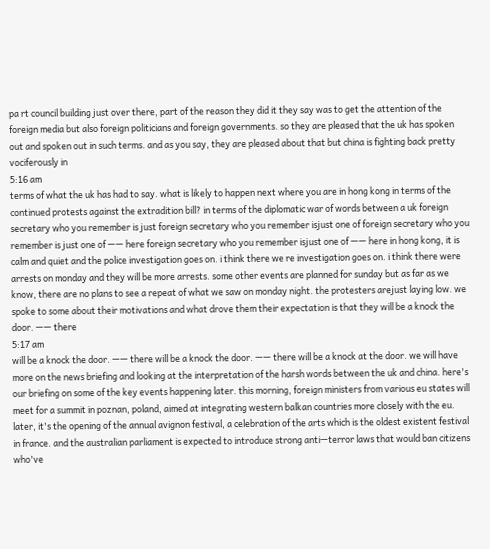pa rt council building just over there, part of the reason they did it they say was to get the attention of the foreign media but also foreign politicians and foreign governments. so they are pleased that the uk has spoken out and spoken out in such terms. and as you say, they are pleased about that but china is fighting back pretty vociferously in
5:16 am
terms of what the uk has had to say. what is likely to happen next where you are in hong kong in terms of the continued protests against the extradition bill? in terms of the diplomatic war of words between a uk foreign secretary who you remember is just foreign secretary who you remember isjust one of foreign secretary who you remember is just one of —— here foreign secretary who you remember isjust one of —— here in hong kong, it is calm and quiet and the police investigation goes on. i think there we re investigation goes on. i think there were arrests on monday and they will be more arrests. some other events are planned for sunday but as far as we know, there are no plans to see a repeat of what we saw on monday night. the protesters arejust laying low. we spoke to some about their motivations and what drove them their expectation is that they will be a knock the door. —— there
5:17 am
will be a knock the door. —— there will be a knock the door. —— there will be a knock at the door. we will have more on the news briefing and looking at the interpretation of the harsh words between the uk and china. here's our briefing on some of the key events happening later. this morning, foreign ministers from various eu states will meet for a summit in poznan, poland, aimed at integrating western balkan countries more closely with the eu. later, it's the opening of the annual avignon festival, a celebration of the arts which is the oldest existent festival in france. and the australian parliament is expected to introduce strong anti—terror laws that would ban citizens who've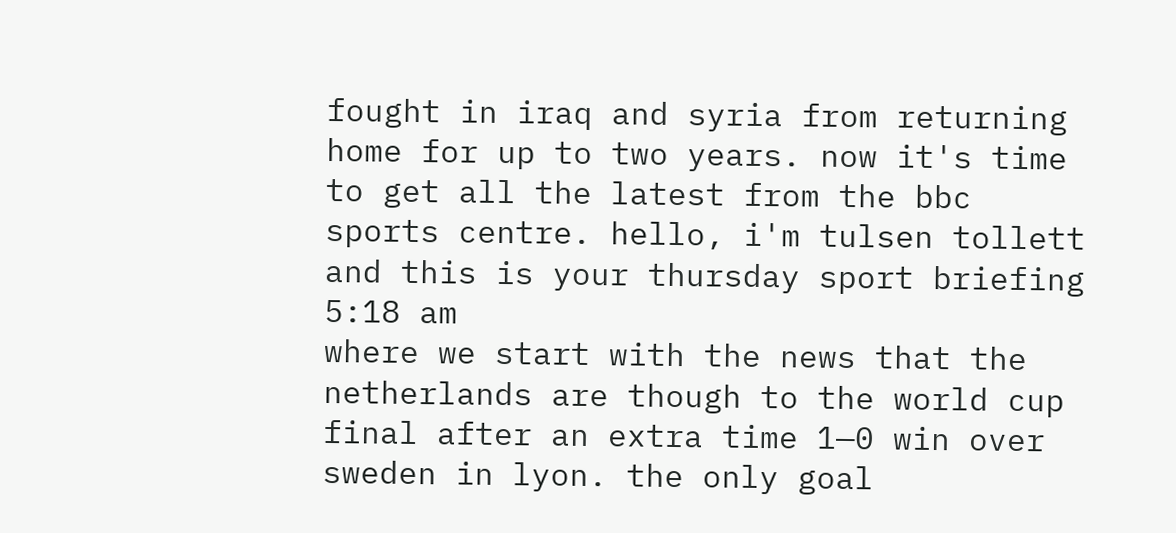fought in iraq and syria from returning home for up to two years. now it's time to get all the latest from the bbc sports centre. hello, i'm tulsen tollett and this is your thursday sport briefing
5:18 am
where we start with the news that the netherlands are though to the world cup final after an extra time 1—0 win over sweden in lyon. the only goal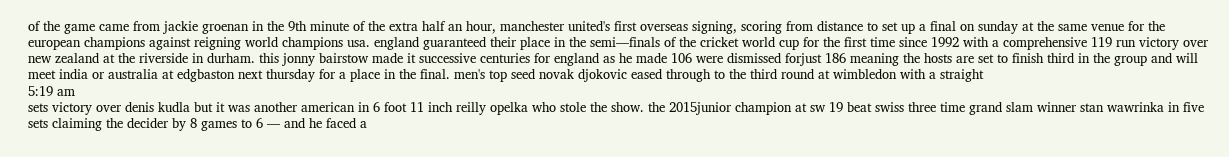of the game came from jackie groenan in the 9th minute of the extra half an hour, manchester united's first overseas signing, scoring from distance to set up a final on sunday at the same venue for the european champions against reigning world champions usa. england guaranteed their place in the semi—finals of the cricket world cup for the first time since 1992 with a comprehensive 119 run victory over new zealand at the riverside in durham. this jonny bairstow made it successive centuries for england as he made 106 were dismissed forjust 186 meaning the hosts are set to finish third in the group and will meet india or australia at edgbaston next thursday for a place in the final. men's top seed novak djokovic eased through to the third round at wimbledon with a straight
5:19 am
sets victory over denis kudla but it was another american in 6 foot 11 inch reilly opelka who stole the show. the 2015junior champion at sw 19 beat swiss three time grand slam winner stan wawrinka in five sets claiming the decider by 8 games to 6 — and he faced a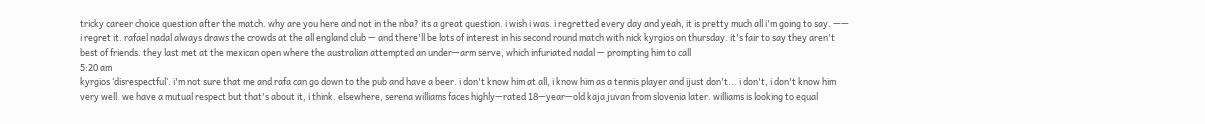tricky career choice question after the match. why are you here and not in the nba? its a great question. i wish i was. i regretted every day and yeah, it is pretty much all i'm going to say. —— i regret it. rafael nadal always draws the crowds at the all england club — and there'll be lots of interest in his second round match with nick kyrgios on thursday. it's fair to say they aren't best of friends. they last met at the mexican open where the australian attempted an under—arm serve, which infuriated nadal — prompting him to call
5:20 am
kyrgios ‘disrespectful‘. i'm not sure that me and rafa can go down to the pub and have a beer. i don't know him at all, i know him as a tennis player and ijust don't... i don't, i don't know him very well. we have a mutual respect but that's about it, i think. elsewhere, serena williams faces highly—rated 18—year—old kaja juvan from slovenia later. williams is looking to equal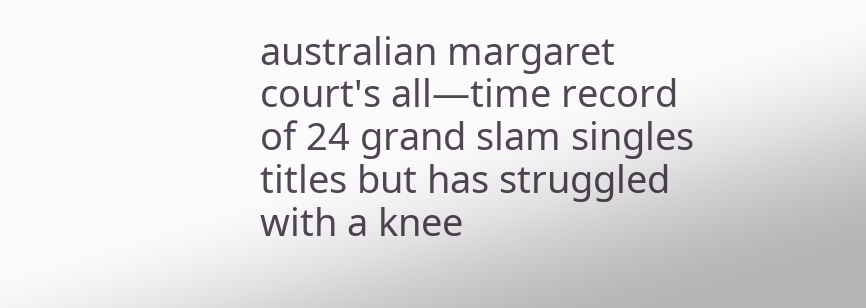australian margaret court's all—time record of 24 grand slam singles titles but has struggled with a knee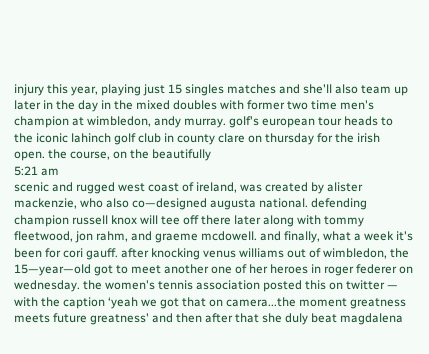injury this year, playing just 15 singles matches and she'll also team up later in the day in the mixed doubles with former two time men's champion at wimbledon, andy murray. golf's european tour heads to the iconic lahinch golf club in county clare on thursday for the irish open. the course, on the beautifully
5:21 am
scenic and rugged west coast of ireland, was created by alister mackenzie, who also co—designed augusta national. defending champion russell knox will tee off there later along with tommy fleetwood, jon rahm, and graeme mcdowell. and finally, what a week it's been for cori gauff. after knocking venus williams out of wimbledon, the 15—year—old got to meet another one of her heroes in roger federer on wednesday. the women's tennis association posted this on twitter — with the caption ‘yeah we got that on camera...the moment greatness meets future greatness' and then after that she duly beat magdalena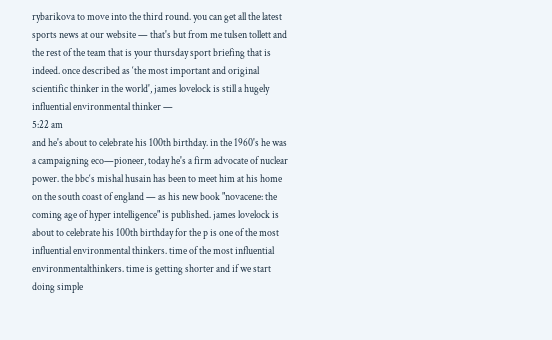rybarikova to move into the third round. you can get all the latest sports news at our website — that's but from me tulsen tollett and the rest of the team that is your thursday sport briefing that is indeed. once described as ‘the most important and original scientific thinker in the world', james lovelock is still a hugely influential environmental thinker —
5:22 am
and he's about to celebrate his 100th birthday. in the 1960's he was a campaigning eco—pioneer, today he's a firm advocate of nuclear power. the bbc‘s mishal husain has been to meet him at his home on the south coast of england — as his new book "novacene: the coming age of hyper intelligence" is published. james lovelock is about to celebrate his 100th birthday for the p is one of the most influential environmental thinkers. time of the most influential environmentalthinkers. time is getting shorter and if we start doing simple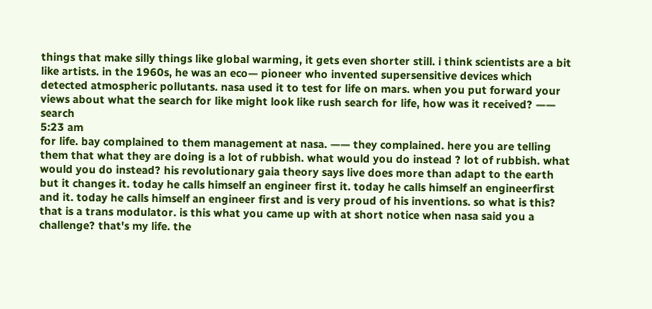things that make silly things like global warming, it gets even shorter still. i think scientists are a bit like artists. in the 1960s, he was an eco— pioneer who invented supersensitive devices which detected atmospheric pollutants. nasa used it to test for life on mars. when you put forward your views about what the search for like might look like rush search for life, how was it received? —— search
5:23 am
for life. bay complained to them management at nasa. —— they complained. here you are telling them that what they are doing is a lot of rubbish. what would you do instead ? lot of rubbish. what would you do instead? his revolutionary gaia theory says live does more than adapt to the earth but it changes it. today he calls himself an engineer first it. today he calls himself an engineerfirst and it. today he calls himself an engineer first and is very proud of his inventions. so what is this? that is a trans modulator. is this what you came up with at short notice when nasa said you a challenge? that's my life. the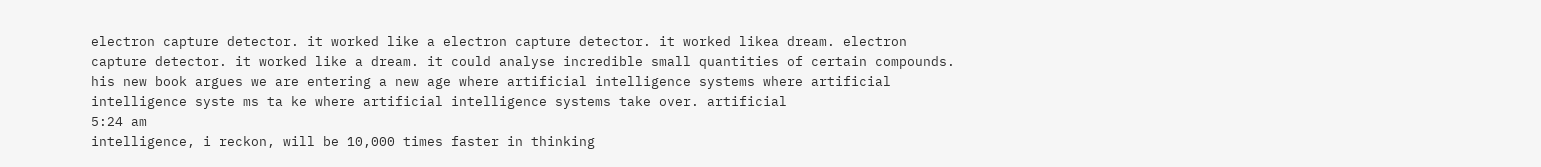electron capture detector. it worked like a electron capture detector. it worked likea dream. electron capture detector. it worked like a dream. it could analyse incredible small quantities of certain compounds. his new book argues we are entering a new age where artificial intelligence systems where artificial intelligence syste ms ta ke where artificial intelligence systems take over. artificial
5:24 am
intelligence, i reckon, will be 10,000 times faster in thinking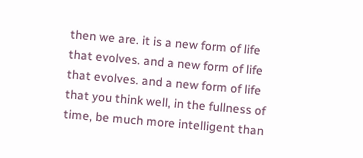then we are. it is a new form of life that evolves. and a new form of life that evolves. and a new form of life that you think well, in the fullness of time, be much more intelligent than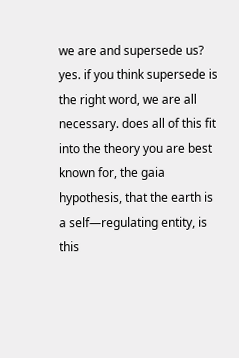we are and supersede us? yes. if you think supersede is the right word, we are all necessary. does all of this fit into the theory you are best known for, the gaia hypothesis, that the earth is a self—regulating entity, is this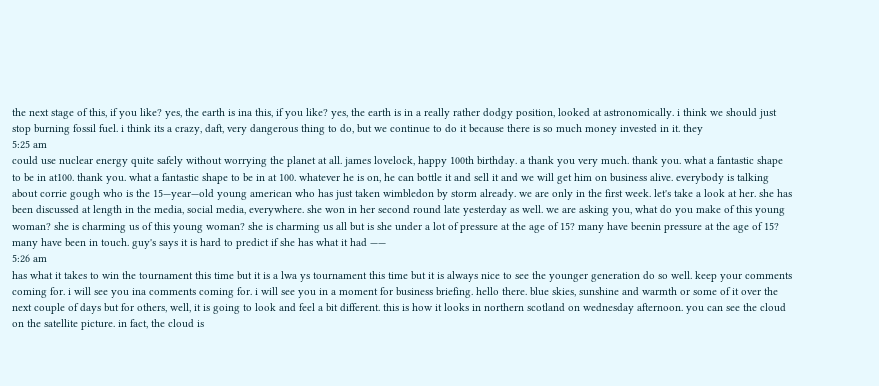the next stage of this, if you like? yes, the earth is ina this, if you like? yes, the earth is in a really rather dodgy position, looked at astronomically. i think we should just stop burning fossil fuel. i think its a crazy, daft, very dangerous thing to do, but we continue to do it because there is so much money invested in it. they
5:25 am
could use nuclear energy quite safely without worrying the planet at all. james lovelock, happy 100th birthday. a thank you very much. thank you. what a fantastic shape to be in at100. thank you. what a fantastic shape to be in at 100. whatever he is on, he can bottle it and sell it and we will get him on business alive. everybody is talking about corrie gough who is the 15—year—old young american who has just taken wimbledon by storm already. we are only in the first week. let's take a look at her. she has been discussed at length in the media, social media, everywhere. she won in her second round late yesterday as well. we are asking you, what do you make of this young woman? she is charming us of this young woman? she is charming us all but is she under a lot of pressure at the age of 15? many have beenin pressure at the age of 15? many have been in touch. guy's says it is hard to predict if she has what it had ——
5:26 am
has what it takes to win the tournament this time but it is a lwa ys tournament this time but it is always nice to see the younger generation do so well. keep your comments coming for. i will see you ina comments coming for. i will see you in a moment for business briefing. hello there. blue skies, sunshine and warmth or some of it over the next couple of days but for others, well, it is going to look and feel a bit different. this is how it looks in northern scotland on wednesday afternoon. you can see the cloud on the satellite picture. in fact, the cloud is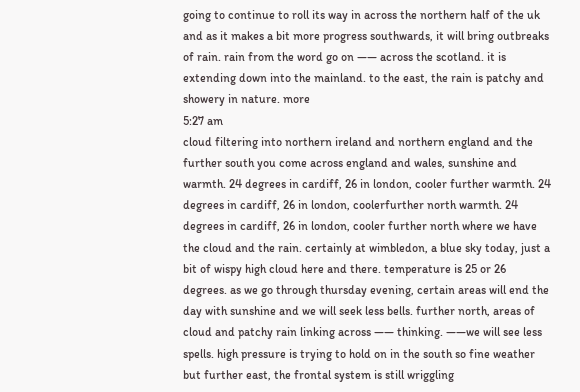going to continue to roll its way in across the northern half of the uk and as it makes a bit more progress southwards, it will bring outbreaks of rain. rain from the word go on —— across the scotland. it is extending down into the mainland. to the east, the rain is patchy and showery in nature. more
5:27 am
cloud filtering into northern ireland and northern england and the further south you come across england and wales, sunshine and warmth. 24 degrees in cardiff, 26 in london, cooler further warmth. 24 degrees in cardiff, 26 in london, coolerfurther north warmth. 24 degrees in cardiff, 26 in london, cooler further north where we have the cloud and the rain. certainly at wimbledon, a blue sky today, just a bit of wispy high cloud here and there. temperature is 25 or 26 degrees. as we go through thursday evening, certain areas will end the day with sunshine and we will seek less bells. further north, areas of cloud and patchy rain linking across —— thinking. ——we will see less spells. high pressure is trying to hold on in the south so fine weather but further east, the frontal system is still wriggling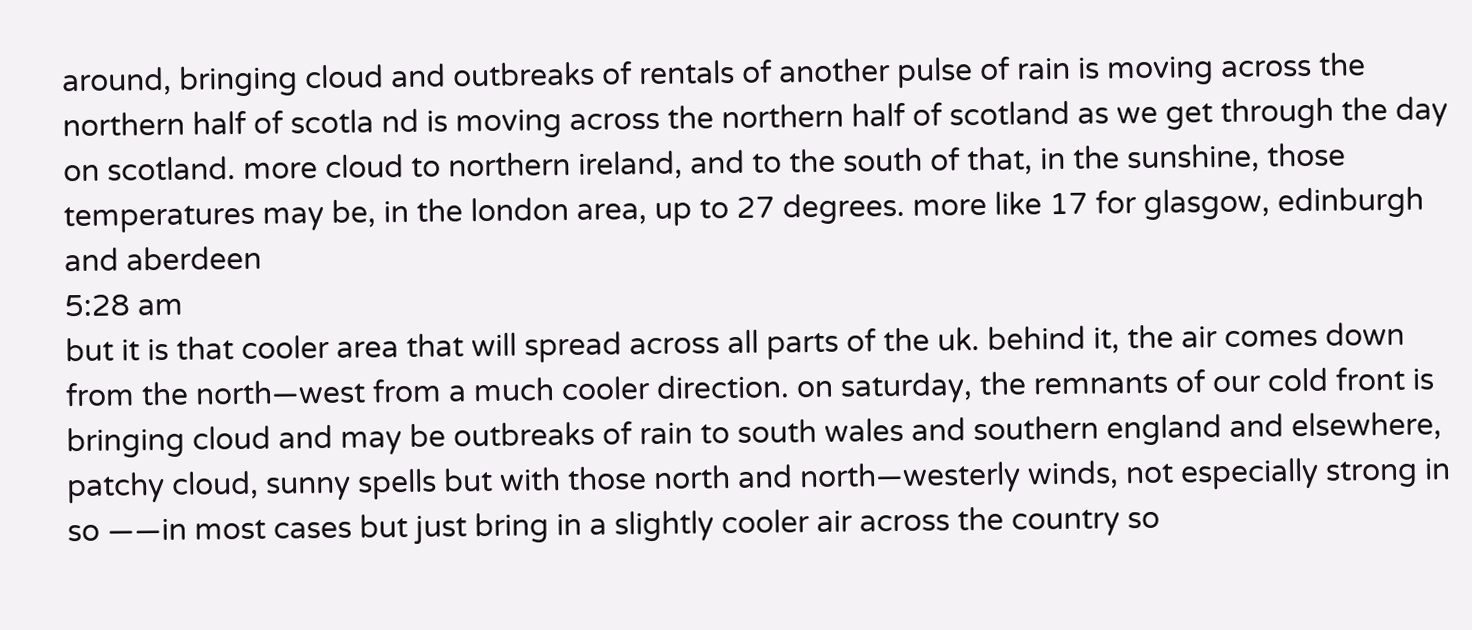around, bringing cloud and outbreaks of rentals of another pulse of rain is moving across the northern half of scotla nd is moving across the northern half of scotland as we get through the day on scotland. more cloud to northern ireland, and to the south of that, in the sunshine, those temperatures may be, in the london area, up to 27 degrees. more like 17 for glasgow, edinburgh and aberdeen
5:28 am
but it is that cooler area that will spread across all parts of the uk. behind it, the air comes down from the north—west from a much cooler direction. on saturday, the remnants of our cold front is bringing cloud and may be outbreaks of rain to south wales and southern england and elsewhere, patchy cloud, sunny spells but with those north and north—westerly winds, not especially strong in so ——in most cases but just bring in a slightly cooler air across the country so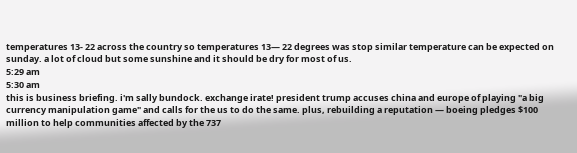temperatures 13- 22 across the country so temperatures 13— 22 degrees was stop similar temperature can be expected on sunday. a lot of cloud but some sunshine and it should be dry for most of us.
5:29 am
5:30 am
this is business briefing. i'm sally bundock. exchange irate! president trump accuses china and europe of playing "a big currency manipulation game" and calls for the us to do the same. plus, rebuilding a reputation — boeing pledges $100 million to help communities affected by the 737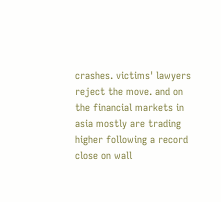crashes. victims' lawyers reject the move. and on the financial markets in asia mostly are trading higher following a record close on wall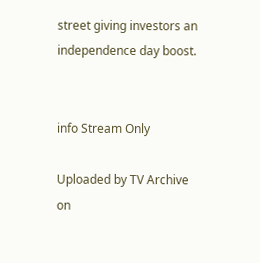street giving investors an independence day boost.


info Stream Only

Uploaded by TV Archive on